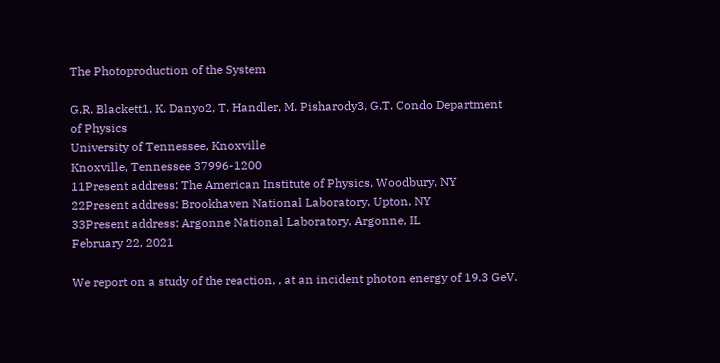The Photoproduction of the System

G.R. Blackett1, K. Danyo2, T. Handler, M. Pisharody3, G.T. Condo Department of Physics
University of Tennessee, Knoxville
Knoxville, Tennessee 37996-1200
11Present address: The American Institute of Physics, Woodbury, NY
22Present address: Brookhaven National Laboratory, Upton, NY
33Present address: Argonne National Laboratory, Argonne, IL
February 22, 2021

We report on a study of the reaction, , at an incident photon energy of 19.3 GeV.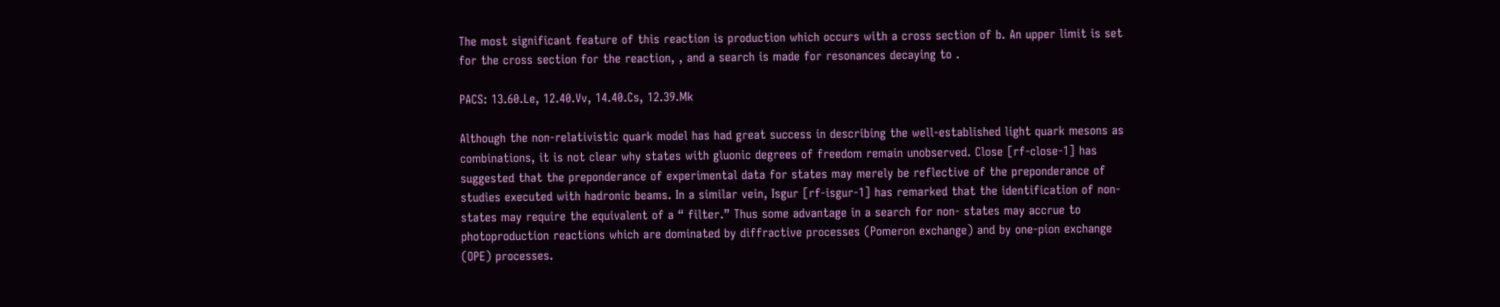The most significant feature of this reaction is production which occurs with a cross section of b. An upper limit is set for the cross section for the reaction, , and a search is made for resonances decaying to .

PACS: 13.60.Le, 12.40.Vv, 14.40.Cs, 12.39.Mk

Although the non-relativistic quark model has had great success in describing the well-established light quark mesons as combinations, it is not clear why states with gluonic degrees of freedom remain unobserved. Close [rf-close-1] has suggested that the preponderance of experimental data for states may merely be reflective of the preponderance of studies executed with hadronic beams. In a similar vein, Isgur [rf-isgur-1] has remarked that the identification of non- states may require the equivalent of a “ filter.” Thus some advantage in a search for non- states may accrue to photoproduction reactions which are dominated by diffractive processes (Pomeron exchange) and by one-pion exchange (OPE) processes.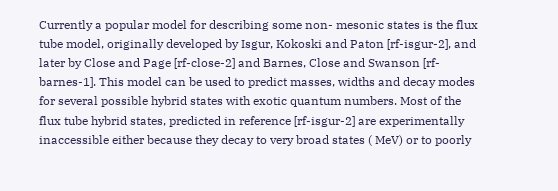Currently a popular model for describing some non- mesonic states is the flux tube model, originally developed by Isgur, Kokoski and Paton [rf-isgur-2], and later by Close and Page [rf-close-2] and Barnes, Close and Swanson [rf-barnes-1]. This model can be used to predict masses, widths and decay modes for several possible hybrid states with exotic quantum numbers. Most of the flux tube hybrid states, predicted in reference [rf-isgur-2] are experimentally inaccessible either because they decay to very broad states ( MeV) or to poorly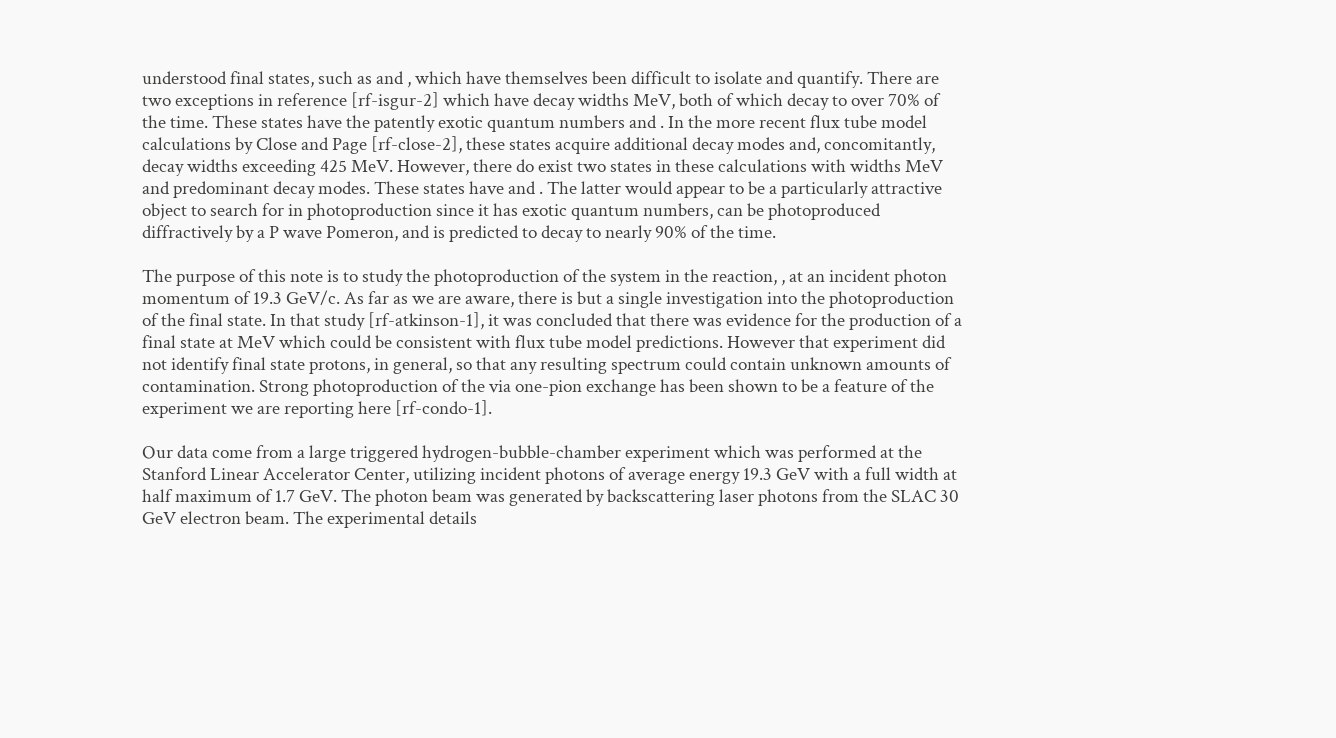understood final states, such as and , which have themselves been difficult to isolate and quantify. There are two exceptions in reference [rf-isgur-2] which have decay widths MeV, both of which decay to over 70% of the time. These states have the patently exotic quantum numbers and . In the more recent flux tube model calculations by Close and Page [rf-close-2], these states acquire additional decay modes and, concomitantly, decay widths exceeding 425 MeV. However, there do exist two states in these calculations with widths MeV and predominant decay modes. These states have and . The latter would appear to be a particularly attractive object to search for in photoproduction since it has exotic quantum numbers, can be photoproduced diffractively by a P wave Pomeron, and is predicted to decay to nearly 90% of the time.

The purpose of this note is to study the photoproduction of the system in the reaction, , at an incident photon momentum of 19.3 GeV/c. As far as we are aware, there is but a single investigation into the photoproduction of the final state. In that study [rf-atkinson-1], it was concluded that there was evidence for the production of a final state at MeV which could be consistent with flux tube model predictions. However that experiment did not identify final state protons, in general, so that any resulting spectrum could contain unknown amounts of contamination. Strong photoproduction of the via one-pion exchange has been shown to be a feature of the experiment we are reporting here [rf-condo-1].

Our data come from a large triggered hydrogen-bubble-chamber experiment which was performed at the Stanford Linear Accelerator Center, utilizing incident photons of average energy 19.3 GeV with a full width at half maximum of 1.7 GeV. The photon beam was generated by backscattering laser photons from the SLAC 30 GeV electron beam. The experimental details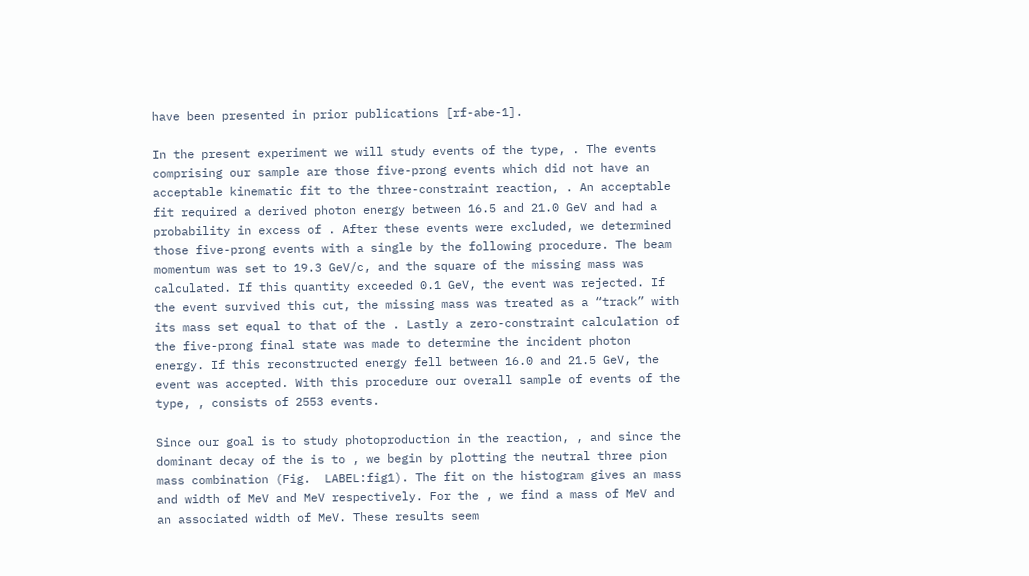have been presented in prior publications [rf-abe-1].

In the present experiment we will study events of the type, . The events comprising our sample are those five-prong events which did not have an acceptable kinematic fit to the three-constraint reaction, . An acceptable fit required a derived photon energy between 16.5 and 21.0 GeV and had a probability in excess of . After these events were excluded, we determined those five-prong events with a single by the following procedure. The beam momentum was set to 19.3 GeV/c, and the square of the missing mass was calculated. If this quantity exceeded 0.1 GeV, the event was rejected. If the event survived this cut, the missing mass was treated as a “track” with its mass set equal to that of the . Lastly a zero-constraint calculation of the five-prong final state was made to determine the incident photon energy. If this reconstructed energy fell between 16.0 and 21.5 GeV, the event was accepted. With this procedure our overall sample of events of the type, , consists of 2553 events.

Since our goal is to study photoproduction in the reaction, , and since the dominant decay of the is to , we begin by plotting the neutral three pion mass combination (Fig.  LABEL:fig1). The fit on the histogram gives an mass and width of MeV and MeV respectively. For the , we find a mass of MeV and an associated width of MeV. These results seem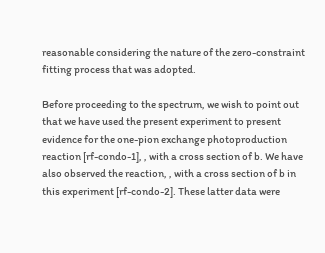reasonable considering the nature of the zero-constraint fitting process that was adopted.

Before proceeding to the spectrum, we wish to point out that we have used the present experiment to present evidence for the one-pion exchange photoproduction reaction [rf-condo-1], , with a cross section of b. We have also observed the reaction, , with a cross section of b in this experiment [rf-condo-2]. These latter data were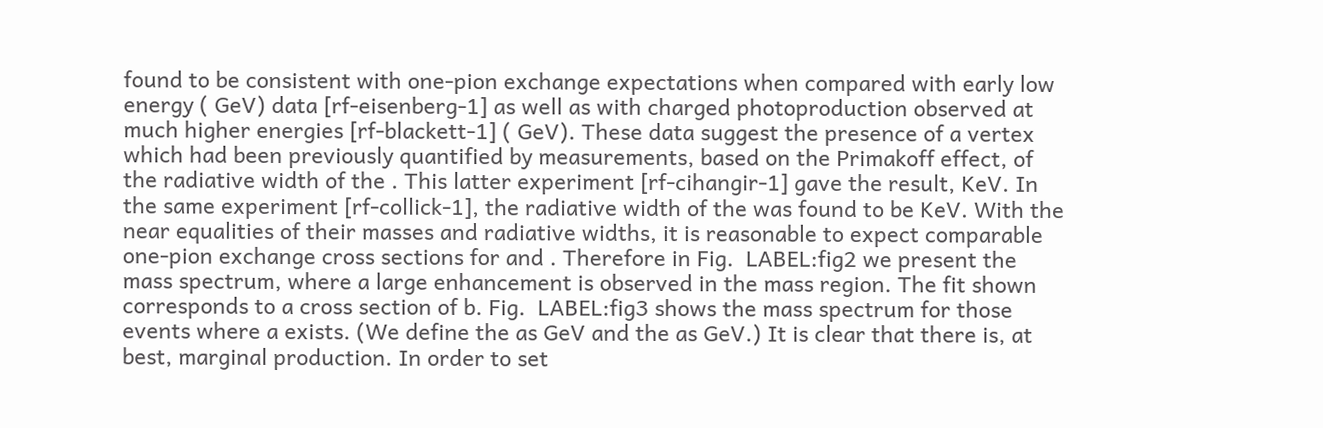found to be consistent with one-pion exchange expectations when compared with early low energy ( GeV) data [rf-eisenberg-1] as well as with charged photoproduction observed at much higher energies [rf-blackett-1] ( GeV). These data suggest the presence of a vertex which had been previously quantified by measurements, based on the Primakoff effect, of the radiative width of the . This latter experiment [rf-cihangir-1] gave the result, KeV. In the same experiment [rf-collick-1], the radiative width of the was found to be KeV. With the near equalities of their masses and radiative widths, it is reasonable to expect comparable one-pion exchange cross sections for and . Therefore in Fig.  LABEL:fig2 we present the mass spectrum, where a large enhancement is observed in the mass region. The fit shown corresponds to a cross section of b. Fig.  LABEL:fig3 shows the mass spectrum for those events where a exists. (We define the as GeV and the as GeV.) It is clear that there is, at best, marginal production. In order to set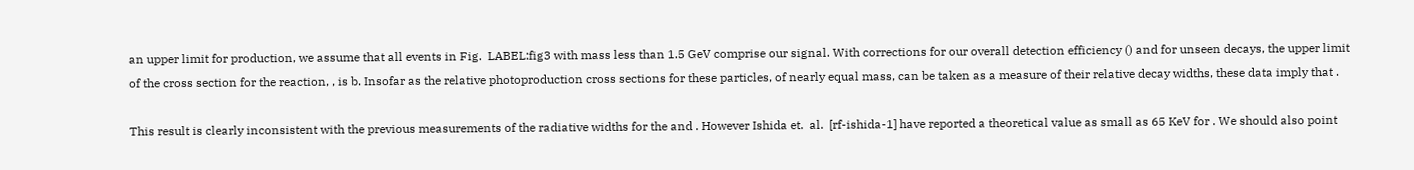an upper limit for production, we assume that all events in Fig.  LABEL:fig3 with mass less than 1.5 GeV comprise our signal. With corrections for our overall detection efficiency () and for unseen decays, the upper limit of the cross section for the reaction, , is b. Insofar as the relative photoproduction cross sections for these particles, of nearly equal mass, can be taken as a measure of their relative decay widths, these data imply that .

This result is clearly inconsistent with the previous measurements of the radiative widths for the and . However Ishida et.  al.  [rf-ishida-1] have reported a theoretical value as small as 65 KeV for . We should also point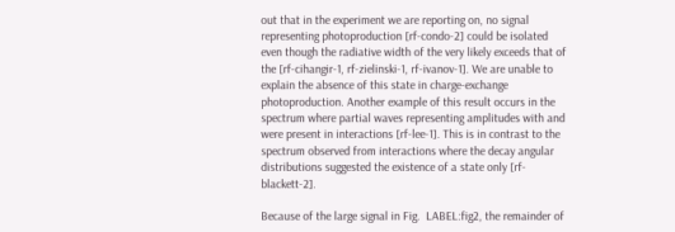out that in the experiment we are reporting on, no signal representing photoproduction [rf-condo-2] could be isolated even though the radiative width of the very likely exceeds that of the [rf-cihangir-1, rf-zielinski-1, rf-ivanov-1]. We are unable to explain the absence of this state in charge-exchange photoproduction. Another example of this result occurs in the spectrum where partial waves representing amplitudes with and were present in interactions [rf-lee-1]. This is in contrast to the spectrum observed from interactions where the decay angular distributions suggested the existence of a state only [rf-blackett-2].

Because of the large signal in Fig.  LABEL:fig2, the remainder of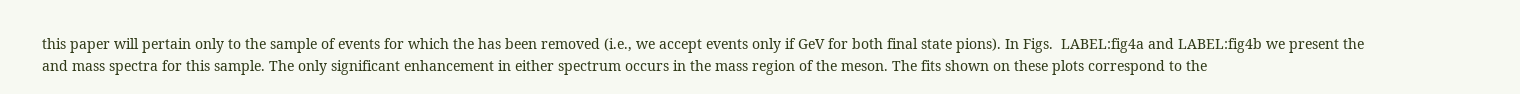this paper will pertain only to the sample of events for which the has been removed (i.e., we accept events only if GeV for both final state pions). In Figs.  LABEL:fig4a and LABEL:fig4b we present the and mass spectra for this sample. The only significant enhancement in either spectrum occurs in the mass region of the meson. The fits shown on these plots correspond to the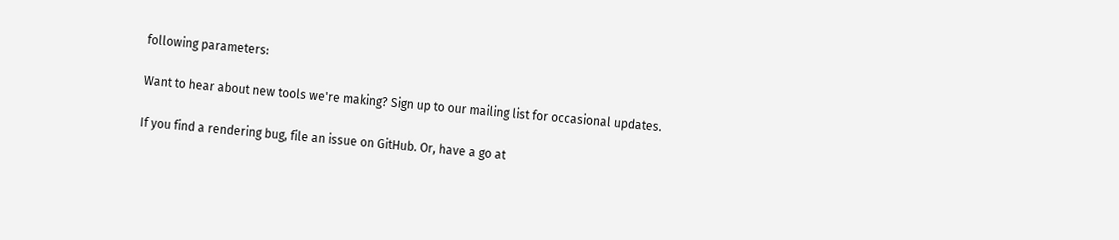following parameters:

Want to hear about new tools we're making? Sign up to our mailing list for occasional updates.

If you find a rendering bug, file an issue on GitHub. Or, have a go at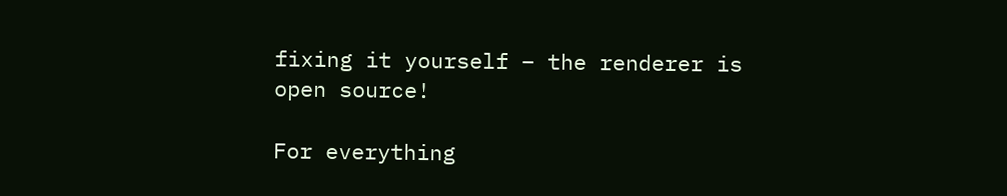fixing it yourself – the renderer is open source!

For everything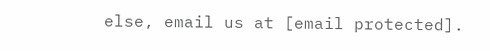else, email us at [email protected].